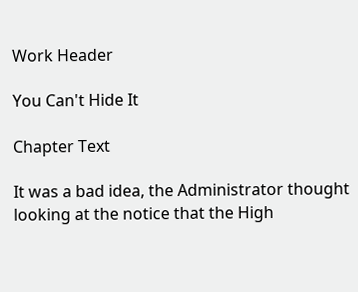Work Header

You Can't Hide It

Chapter Text

It was a bad idea, the Administrator thought looking at the notice that the High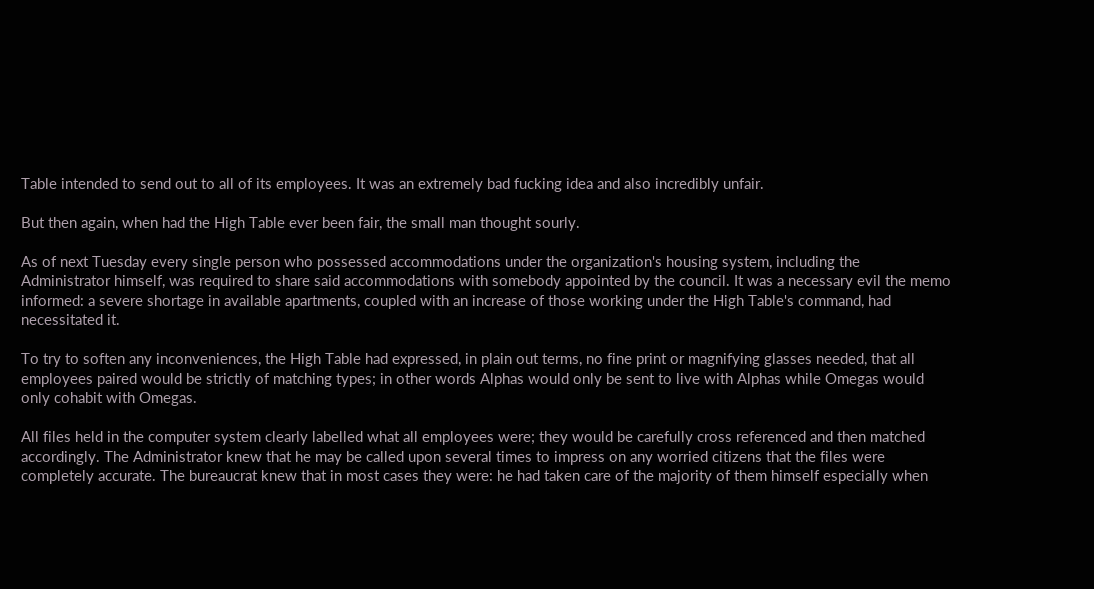Table intended to send out to all of its employees. It was an extremely bad fucking idea and also incredibly unfair.

But then again, when had the High Table ever been fair, the small man thought sourly.

As of next Tuesday every single person who possessed accommodations under the organization's housing system, including the Administrator himself, was required to share said accommodations with somebody appointed by the council. It was a necessary evil the memo informed: a severe shortage in available apartments, coupled with an increase of those working under the High Table's command, had necessitated it.

To try to soften any inconveniences, the High Table had expressed, in plain out terms, no fine print or magnifying glasses needed, that all employees paired would be strictly of matching types; in other words Alphas would only be sent to live with Alphas while Omegas would only cohabit with Omegas.

All files held in the computer system clearly labelled what all employees were; they would be carefully cross referenced and then matched accordingly. The Administrator knew that he may be called upon several times to impress on any worried citizens that the files were completely accurate. The bureaucrat knew that in most cases they were: he had taken care of the majority of them himself especially when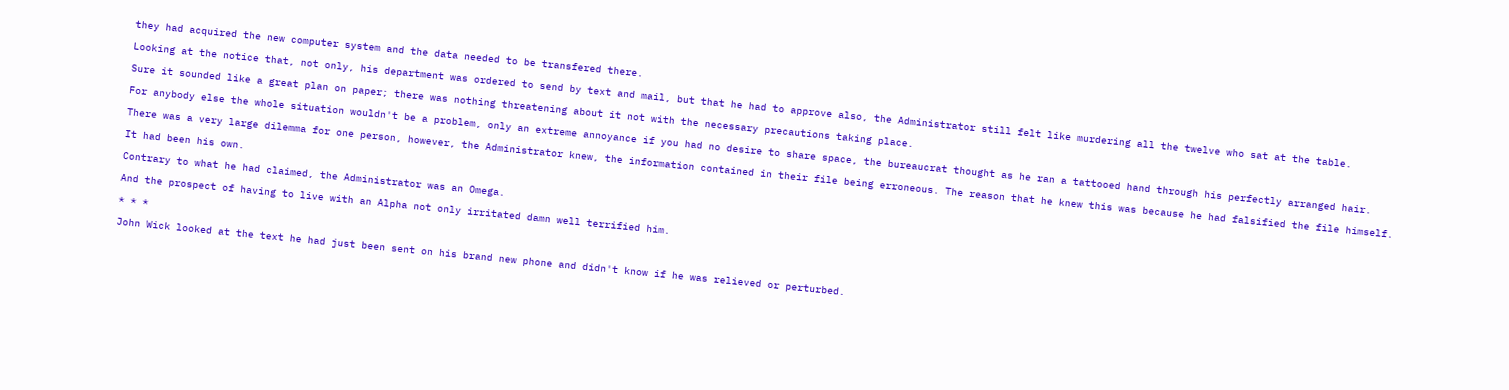they had acquired the new computer system and the data needed to be transfered there.

Looking at the notice that, not only, his department was ordered to send by text and mail, but that he had to approve also, the Administrator still felt like murdering all the twelve who sat at the table.

Sure it sounded like a great plan on paper; there was nothing threatening about it not with the necessary precautions taking place.

For anybody else the whole situation wouldn't be a problem, only an extreme annoyance if you had no desire to share space, the bureaucrat thought as he ran a tattooed hand through his perfectly arranged hair.

There was a very large dilemma for one person, however, the Administrator knew, the information contained in their file being erroneous. The reason that he knew this was because he had falsified the file himself.

It had been his own.

Contrary to what he had claimed, the Administrator was an Omega.

And the prospect of having to live with an Alpha not only irritated damn well terrified him.

* * *

John Wick looked at the text he had just been sent on his brand new phone and didn't know if he was relieved or perturbed.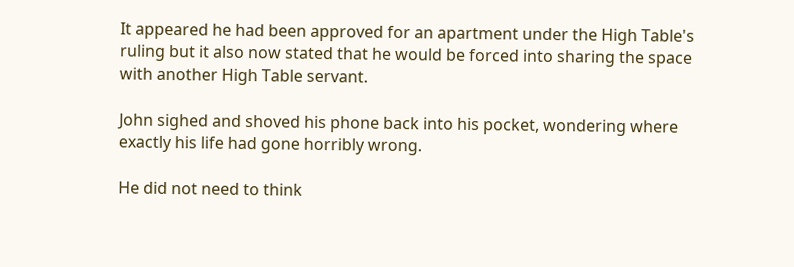It appeared he had been approved for an apartment under the High Table's ruling but it also now stated that he would be forced into sharing the space with another High Table servant.

John sighed and shoved his phone back into his pocket, wondering where exactly his life had gone horribly wrong.

He did not need to think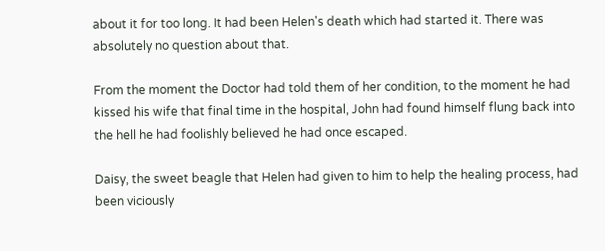about it for too long. It had been Helen's death which had started it. There was absolutely no question about that.

From the moment the Doctor had told them of her condition, to the moment he had kissed his wife that final time in the hospital, John had found himself flung back into the hell he had foolishly believed he had once escaped.

Daisy, the sweet beagle that Helen had given to him to help the healing process, had been viciously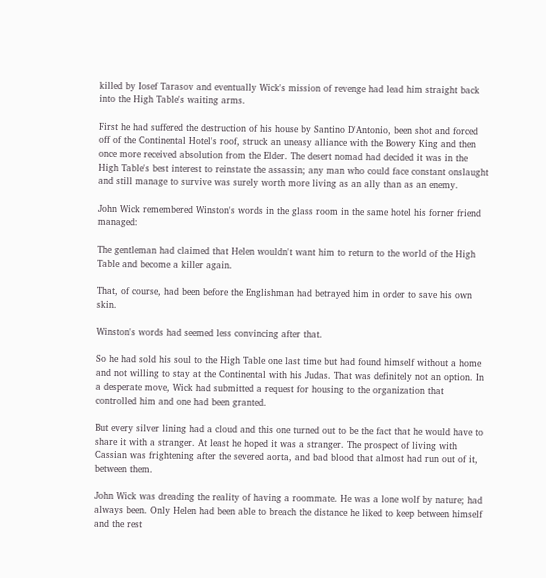killed by Iosef Tarasov and eventually Wick's mission of revenge had lead him straight back into the High Table's waiting arms.

First he had suffered the destruction of his house by Santino D'Antonio, been shot and forced off of the Continental Hotel's roof, struck an uneasy alliance with the Bowery King and then once more received absolution from the Elder. The desert nomad had decided it was in the High Table's best interest to reinstate the assassin; any man who could face constant onslaught and still manage to survive was surely worth more living as an ally than as an enemy.

John Wick remembered Winston's words in the glass room in the same hotel his forner friend managed:

The gentleman had claimed that Helen wouldn't want him to return to the world of the High Table and become a killer again.

That, of course, had been before the Englishman had betrayed him in order to save his own skin.

Winston's words had seemed less convincing after that.

So he had sold his soul to the High Table one last time but had found himself without a home and not willing to stay at the Continental with his Judas. That was definitely not an option. In a desperate move, Wick had submitted a request for housing to the organization that controlled him and one had been granted.

But every silver lining had a cloud and this one turned out to be the fact that he would have to share it with a stranger. At least he hoped it was a stranger. The prospect of living with Cassian was frightening after the severed aorta, and bad blood that almost had run out of it, between them.

John Wick was dreading the reality of having a roommate. He was a lone wolf by nature; had always been. Only Helen had been able to breach the distance he liked to keep between himself and the rest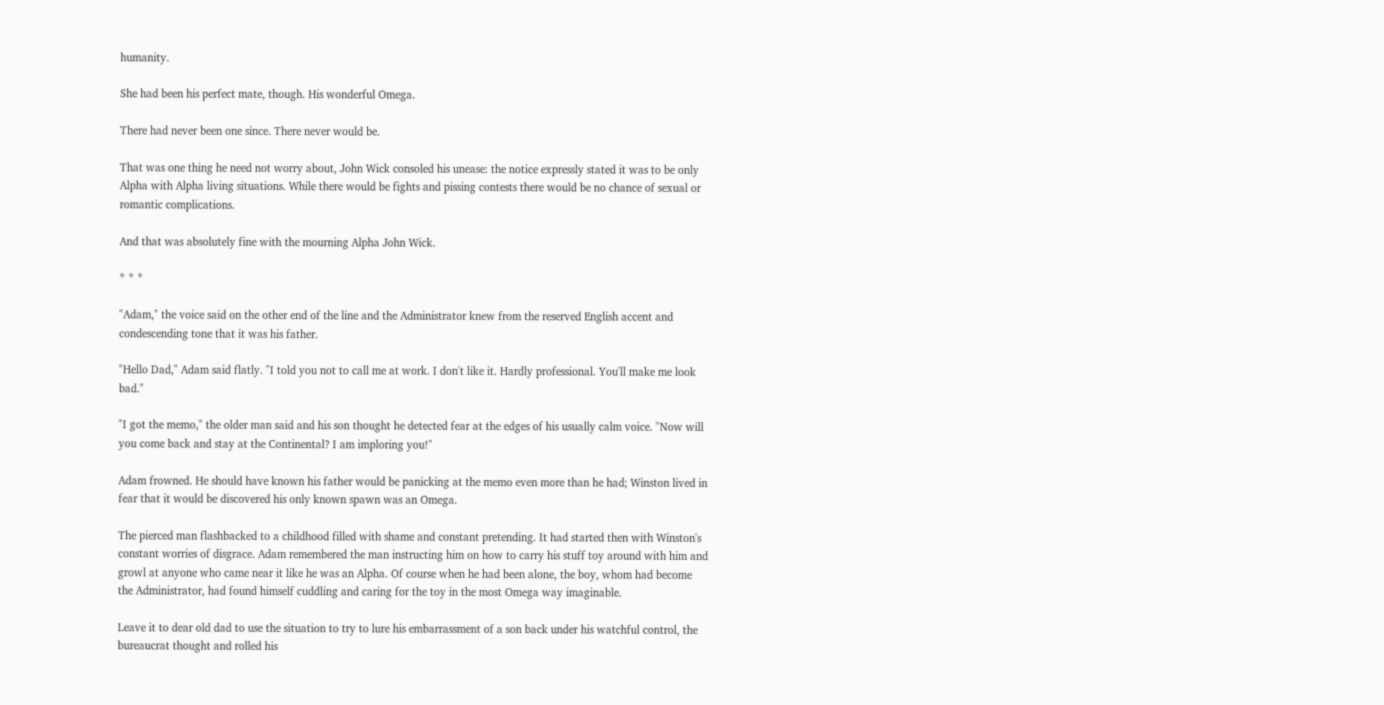humanity.

She had been his perfect mate, though. His wonderful Omega.

There had never been one since. There never would be.

That was one thing he need not worry about, John Wick consoled his unease: the notice expressly stated it was to be only Alpha with Alpha living situations. While there would be fights and pissing contests there would be no chance of sexual or romantic complications.

And that was absolutely fine with the mourning Alpha John Wick.

* * *

"Adam," the voice said on the other end of the line and the Administrator knew from the reserved English accent and condescending tone that it was his father.

"Hello Dad," Adam said flatly. "I told you not to call me at work. I don't like it. Hardly professional. You'll make me look bad."

"I got the memo," the older man said and his son thought he detected fear at the edges of his usually calm voice. "Now will you come back and stay at the Continental? I am imploring you!"

Adam frowned. He should have known his father would be panicking at the memo even more than he had; Winston lived in fear that it would be discovered his only known spawn was an Omega.

The pierced man flashbacked to a childhood filled with shame and constant pretending. It had started then with Winston's constant worries of disgrace. Adam remembered the man instructing him on how to carry his stuff toy around with him and growl at anyone who came near it like he was an Alpha. Of course when he had been alone, the boy, whom had become the Administrator, had found himself cuddling and caring for the toy in the most Omega way imaginable.

Leave it to dear old dad to use the situation to try to lure his embarrassment of a son back under his watchful control, the bureaucrat thought and rolled his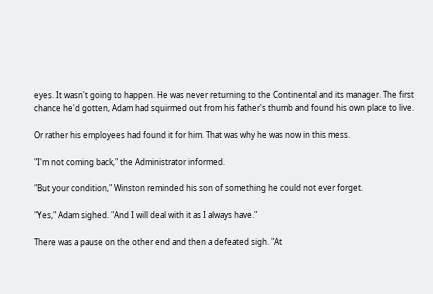eyes. It wasn't going to happen. He was never returning to the Continental and its manager. The first chance he'd gotten, Adam had squirmed out from his father's thumb and found his own place to live.

Or rather his employees had found it for him. That was why he was now in this mess.

"I'm not coming back," the Administrator informed.

"But your condition," Winston reminded his son of something he could not ever forget.

"Yes," Adam sighed. "And I will deal with it as I always have."

There was a pause on the other end and then a defeated sigh. "At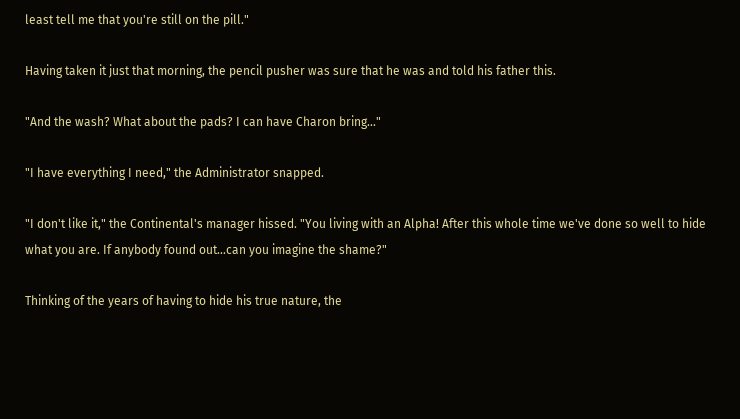least tell me that you're still on the pill."

Having taken it just that morning, the pencil pusher was sure that he was and told his father this.

"And the wash? What about the pads? I can have Charon bring..."

"I have everything I need," the Administrator snapped.

"I don't like it," the Continental's manager hissed. "You living with an Alpha! After this whole time we've done so well to hide what you are. If anybody found out...can you imagine the shame?"

Thinking of the years of having to hide his true nature, the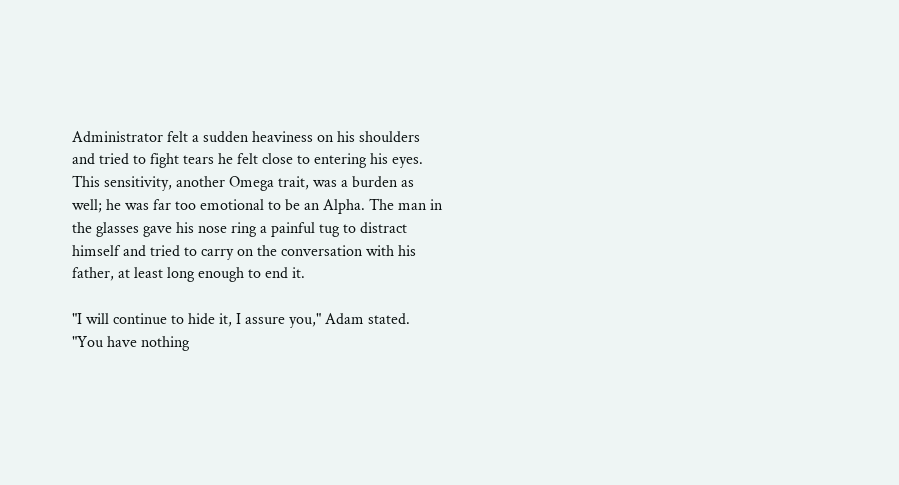Administrator felt a sudden heaviness on his shoulders and tried to fight tears he felt close to entering his eyes. This sensitivity, another Omega trait, was a burden as well; he was far too emotional to be an Alpha. The man in the glasses gave his nose ring a painful tug to distract himself and tried to carry on the conversation with his father, at least long enough to end it.

"I will continue to hide it, I assure you," Adam stated. "You have nothing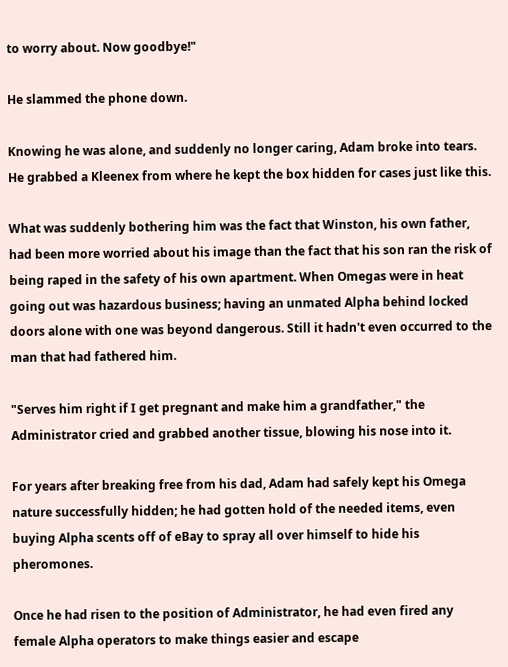to worry about. Now goodbye!"

He slammed the phone down.

Knowing he was alone, and suddenly no longer caring, Adam broke into tears. He grabbed a Kleenex from where he kept the box hidden for cases just like this.

What was suddenly bothering him was the fact that Winston, his own father, had been more worried about his image than the fact that his son ran the risk of being raped in the safety of his own apartment. When Omegas were in heat going out was hazardous business; having an unmated Alpha behind locked doors alone with one was beyond dangerous. Still it hadn't even occurred to the man that had fathered him.

"Serves him right if I get pregnant and make him a grandfather," the Administrator cried and grabbed another tissue, blowing his nose into it.

For years after breaking free from his dad, Adam had safely kept his Omega nature successfully hidden; he had gotten hold of the needed items, even buying Alpha scents off of eBay to spray all over himself to hide his pheromones.

Once he had risen to the position of Administrator, he had even fired any female Alpha operators to make things easier and escape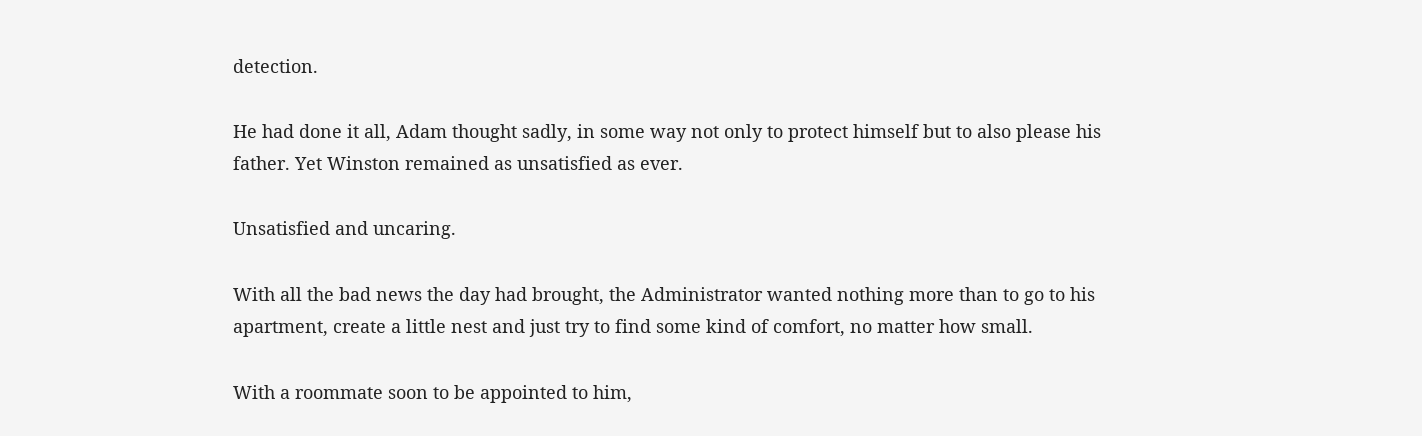detection.

He had done it all, Adam thought sadly, in some way not only to protect himself but to also please his father. Yet Winston remained as unsatisfied as ever.

Unsatisfied and uncaring.

With all the bad news the day had brought, the Administrator wanted nothing more than to go to his apartment, create a little nest and just try to find some kind of comfort, no matter how small.

With a roommate soon to be appointed to him,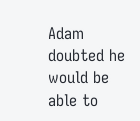Adam doubted he would be able to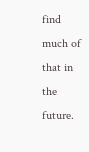find much of that in the future.